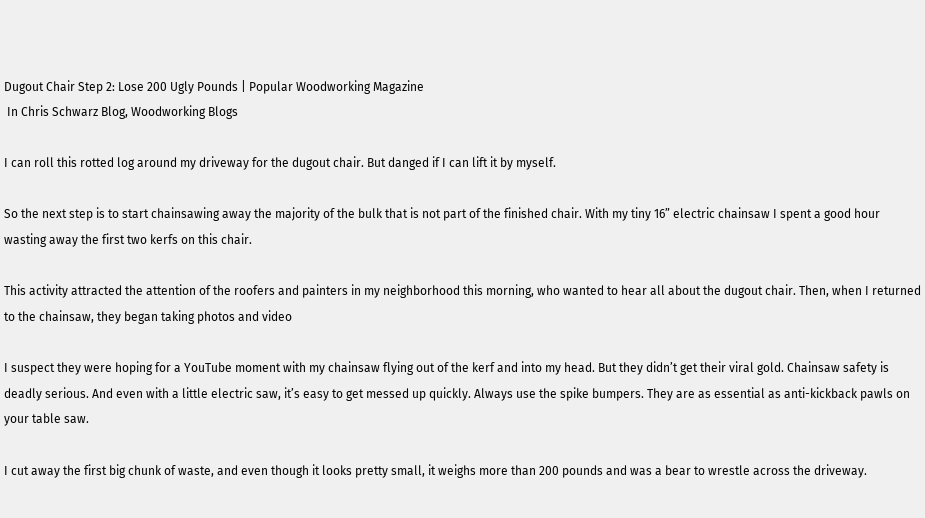Dugout Chair Step 2: Lose 200 Ugly Pounds | Popular Woodworking Magazine
 In Chris Schwarz Blog, Woodworking Blogs

I can roll this rotted log around my driveway for the dugout chair. But danged if I can lift it by myself.

So the next step is to start chainsawing away the majority of the bulk that is not part of the finished chair. With my tiny 16” electric chainsaw I spent a good hour wasting away the first two kerfs on this chair.

This activity attracted the attention of the roofers and painters in my neighborhood this morning, who wanted to hear all about the dugout chair. Then, when I returned to the chainsaw, they began taking photos and video

I suspect they were hoping for a YouTube moment with my chainsaw flying out of the kerf and into my head. But they didn’t get their viral gold. Chainsaw safety is deadly serious. And even with a little electric saw, it’s easy to get messed up quickly. Always use the spike bumpers. They are as essential as anti-kickback pawls on your table saw.

I cut away the first big chunk of waste, and even though it looks pretty small, it weighs more than 200 pounds and was a bear to wrestle across the driveway.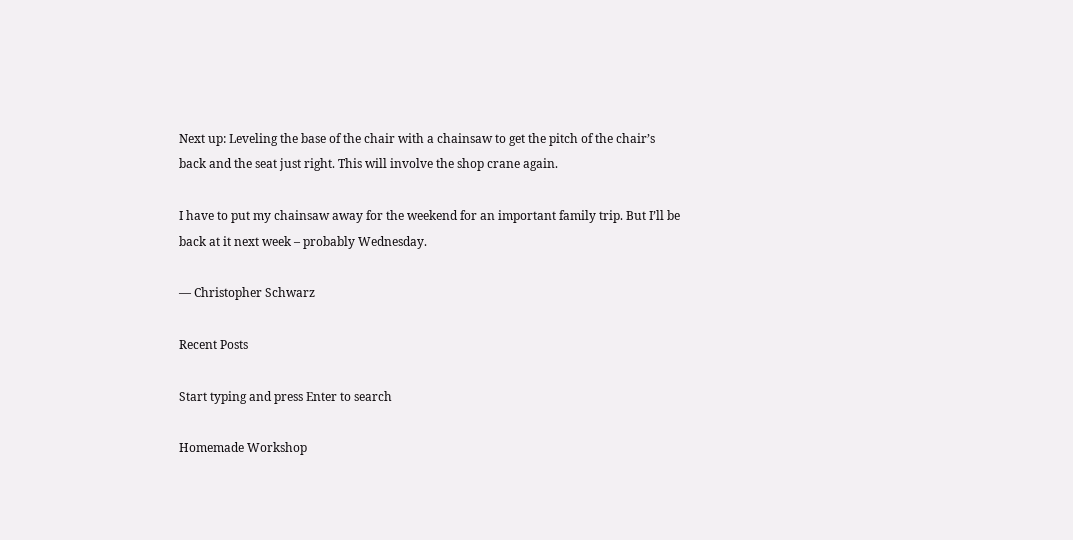Next up: Leveling the base of the chair with a chainsaw to get the pitch of the chair’s back and the seat just right. This will involve the shop crane again.

I have to put my chainsaw away for the weekend for an important family trip. But I’ll be back at it next week – probably Wednesday.

— Christopher Schwarz

Recent Posts

Start typing and press Enter to search

Homemade Workshop